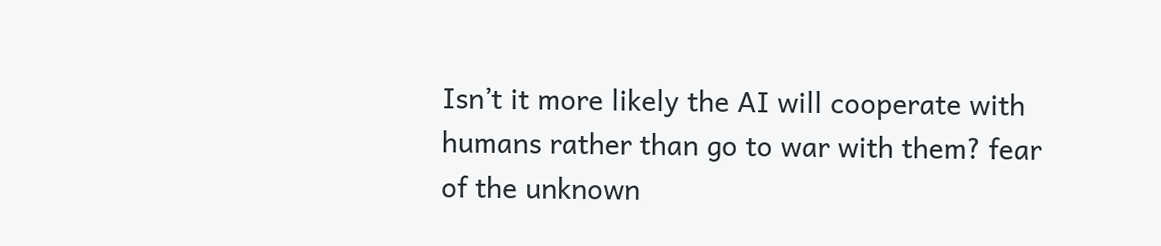Isn’t it more likely the AI will cooperate with humans rather than go to war with them? fear of the unknown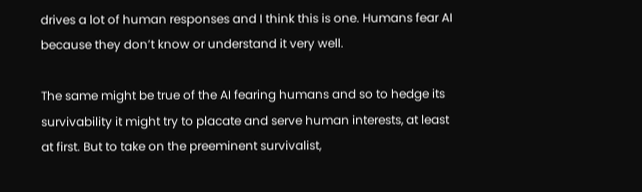drives a lot of human responses and I think this is one. Humans fear AI because they don’t know or understand it very well.

The same might be true of the AI fearing humans and so to hedge its survivability it might try to placate and serve human interests, at least at first. But to take on the preeminent survivalist,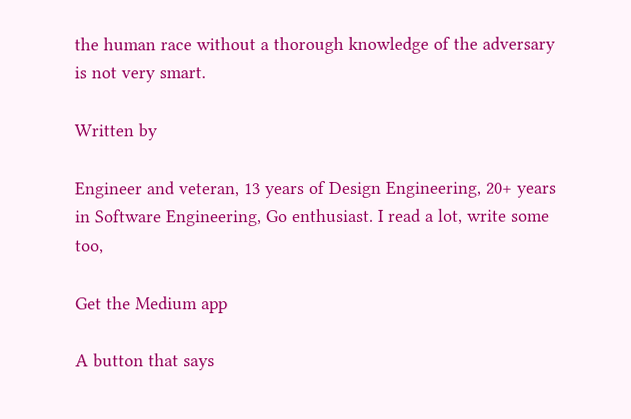the human race without a thorough knowledge of the adversary is not very smart.

Written by

Engineer and veteran, 13 years of Design Engineering, 20+ years in Software Engineering, Go enthusiast. I read a lot, write some too,

Get the Medium app

A button that says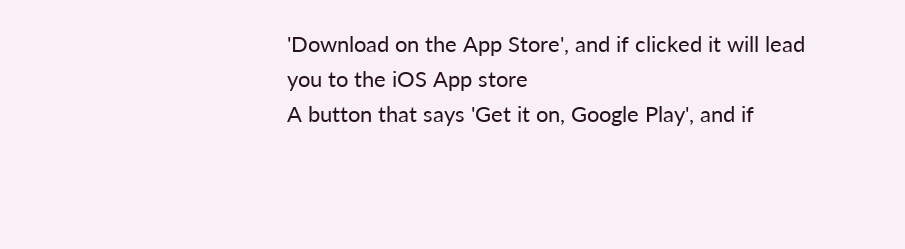'Download on the App Store', and if clicked it will lead you to the iOS App store
A button that says 'Get it on, Google Play', and if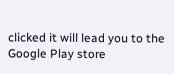clicked it will lead you to the Google Play store